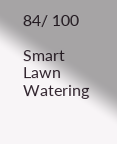84/ 100

Smart Lawn Watering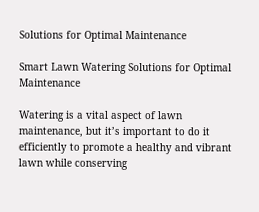Solutions for Optimal Maintenance

Smart Lawn Watering Solutions for Optimal Maintenance

Watering is a vital aspect of lawn maintenance, but it’s important to do it efficiently to promote a healthy and vibrant lawn while conserving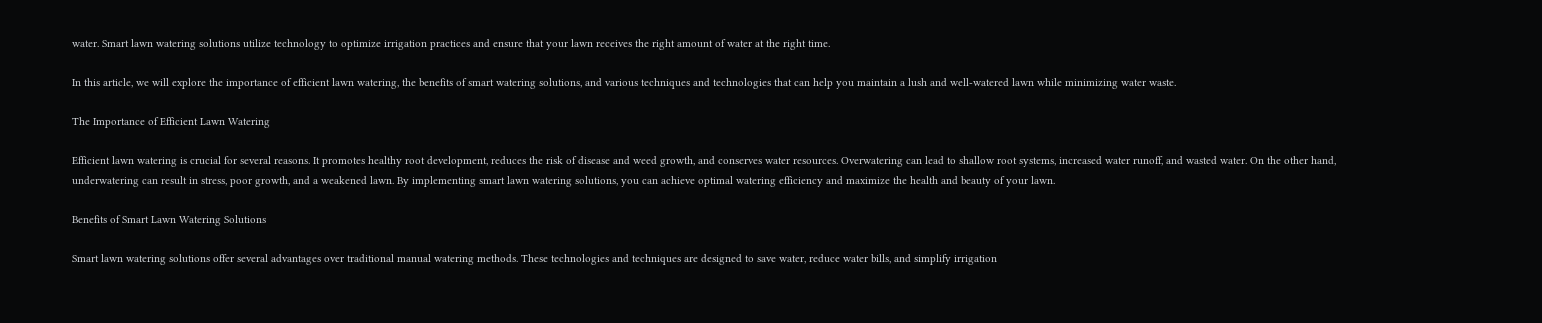water. Smart lawn watering solutions utilize technology to optimize irrigation practices and ensure that your lawn receives the right amount of water at the right time.

In this article, we will explore the importance of efficient lawn watering, the benefits of smart watering solutions, and various techniques and technologies that can help you maintain a lush and well-watered lawn while minimizing water waste.

The Importance of Efficient Lawn Watering

Efficient lawn watering is crucial for several reasons. It promotes healthy root development, reduces the risk of disease and weed growth, and conserves water resources. Overwatering can lead to shallow root systems, increased water runoff, and wasted water. On the other hand, underwatering can result in stress, poor growth, and a weakened lawn. By implementing smart lawn watering solutions, you can achieve optimal watering efficiency and maximize the health and beauty of your lawn.

Benefits of Smart Lawn Watering Solutions

Smart lawn watering solutions offer several advantages over traditional manual watering methods. These technologies and techniques are designed to save water, reduce water bills, and simplify irrigation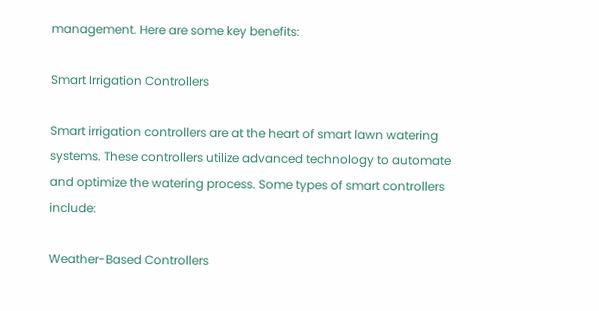management. Here are some key benefits:

Smart Irrigation Controllers

Smart irrigation controllers are at the heart of smart lawn watering systems. These controllers utilize advanced technology to automate and optimize the watering process. Some types of smart controllers include:

Weather-Based Controllers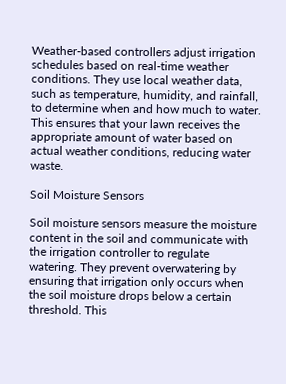Weather-based controllers adjust irrigation schedules based on real-time weather conditions. They use local weather data, such as temperature, humidity, and rainfall, to determine when and how much to water. This ensures that your lawn receives the appropriate amount of water based on actual weather conditions, reducing water waste.

Soil Moisture Sensors

Soil moisture sensors measure the moisture content in the soil and communicate with the irrigation controller to regulate watering. They prevent overwatering by ensuring that irrigation only occurs when the soil moisture drops below a certain threshold. This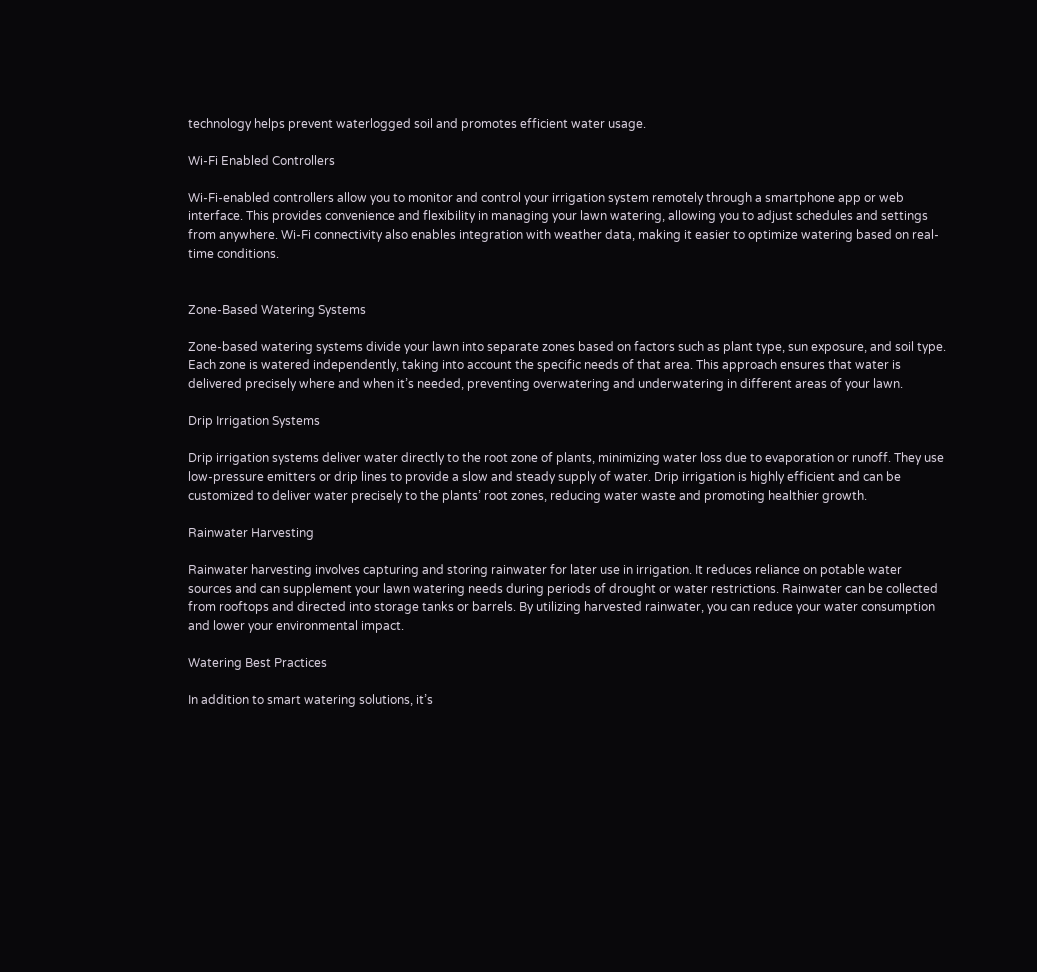technology helps prevent waterlogged soil and promotes efficient water usage.

Wi-Fi Enabled Controllers

Wi-Fi-enabled controllers allow you to monitor and control your irrigation system remotely through a smartphone app or web interface. This provides convenience and flexibility in managing your lawn watering, allowing you to adjust schedules and settings from anywhere. Wi-Fi connectivity also enables integration with weather data, making it easier to optimize watering based on real-time conditions.


Zone-Based Watering Systems

Zone-based watering systems divide your lawn into separate zones based on factors such as plant type, sun exposure, and soil type. Each zone is watered independently, taking into account the specific needs of that area. This approach ensures that water is delivered precisely where and when it’s needed, preventing overwatering and underwatering in different areas of your lawn.

Drip Irrigation Systems

Drip irrigation systems deliver water directly to the root zone of plants, minimizing water loss due to evaporation or runoff. They use low-pressure emitters or drip lines to provide a slow and steady supply of water. Drip irrigation is highly efficient and can be customized to deliver water precisely to the plants’ root zones, reducing water waste and promoting healthier growth.

Rainwater Harvesting

Rainwater harvesting involves capturing and storing rainwater for later use in irrigation. It reduces reliance on potable water sources and can supplement your lawn watering needs during periods of drought or water restrictions. Rainwater can be collected from rooftops and directed into storage tanks or barrels. By utilizing harvested rainwater, you can reduce your water consumption and lower your environmental impact.

Watering Best Practices

In addition to smart watering solutions, it’s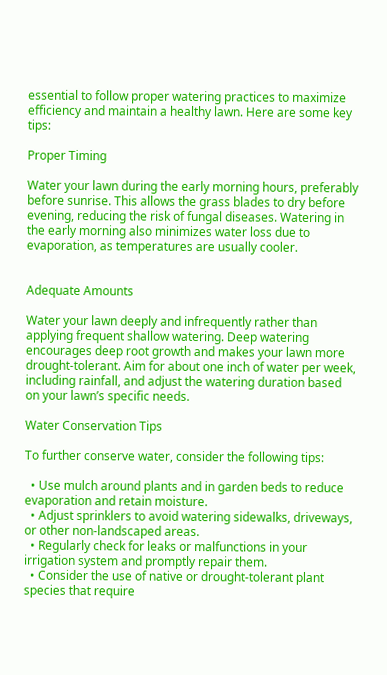essential to follow proper watering practices to maximize efficiency and maintain a healthy lawn. Here are some key tips:

Proper Timing

Water your lawn during the early morning hours, preferably before sunrise. This allows the grass blades to dry before evening, reducing the risk of fungal diseases. Watering in the early morning also minimizes water loss due to evaporation, as temperatures are usually cooler.


Adequate Amounts

Water your lawn deeply and infrequently rather than applying frequent shallow watering. Deep watering encourages deep root growth and makes your lawn more drought-tolerant. Aim for about one inch of water per week, including rainfall, and adjust the watering duration based on your lawn’s specific needs.

Water Conservation Tips

To further conserve water, consider the following tips:

  • Use mulch around plants and in garden beds to reduce evaporation and retain moisture.
  • Adjust sprinklers to avoid watering sidewalks, driveways, or other non-landscaped areas.
  • Regularly check for leaks or malfunctions in your irrigation system and promptly repair them.
  • Consider the use of native or drought-tolerant plant species that require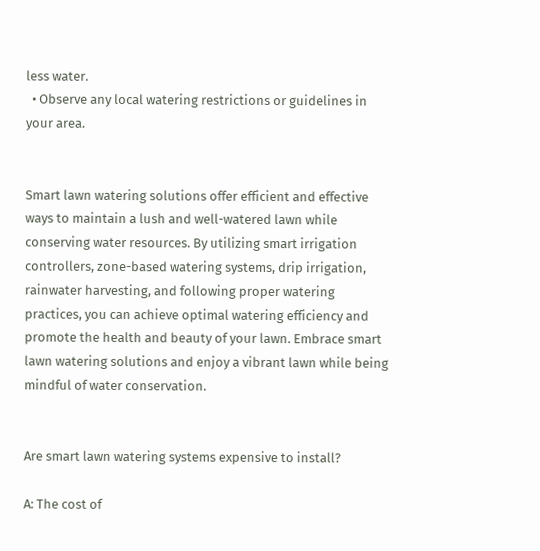less water.
  • Observe any local watering restrictions or guidelines in your area.


Smart lawn watering solutions offer efficient and effective ways to maintain a lush and well-watered lawn while conserving water resources. By utilizing smart irrigation controllers, zone-based watering systems, drip irrigation, rainwater harvesting, and following proper watering practices, you can achieve optimal watering efficiency and promote the health and beauty of your lawn. Embrace smart lawn watering solutions and enjoy a vibrant lawn while being mindful of water conservation.


Are smart lawn watering systems expensive to install?

A: The cost of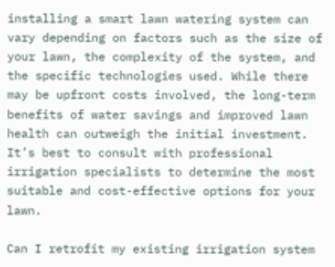installing a smart lawn watering system can vary depending on factors such as the size of your lawn, the complexity of the system, and the specific technologies used. While there may be upfront costs involved, the long-term benefits of water savings and improved lawn health can outweigh the initial investment. It’s best to consult with professional irrigation specialists to determine the most suitable and cost-effective options for your lawn.

Can I retrofit my existing irrigation system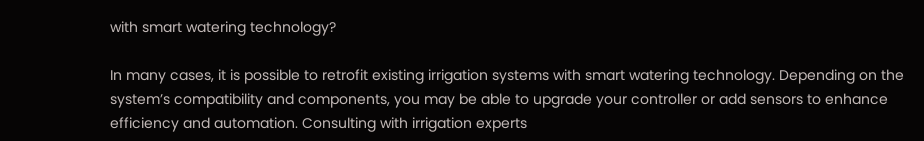with smart watering technology?

In many cases, it is possible to retrofit existing irrigation systems with smart watering technology. Depending on the system’s compatibility and components, you may be able to upgrade your controller or add sensors to enhance efficiency and automation. Consulting with irrigation experts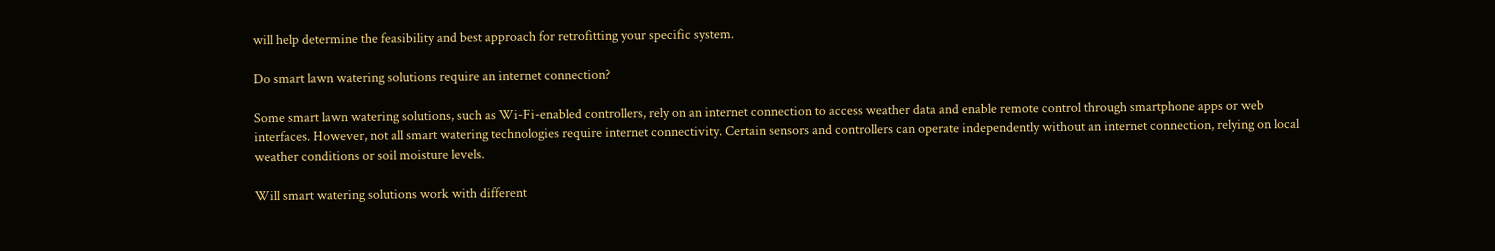will help determine the feasibility and best approach for retrofitting your specific system.

Do smart lawn watering solutions require an internet connection?

Some smart lawn watering solutions, such as Wi-Fi-enabled controllers, rely on an internet connection to access weather data and enable remote control through smartphone apps or web interfaces. However, not all smart watering technologies require internet connectivity. Certain sensors and controllers can operate independently without an internet connection, relying on local weather conditions or soil moisture levels.

Will smart watering solutions work with different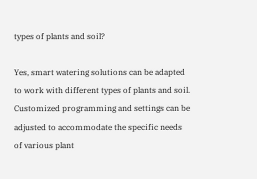types of plants and soil?

Yes, smart watering solutions can be adapted to work with different types of plants and soil. Customized programming and settings can be adjusted to accommodate the specific needs of various plant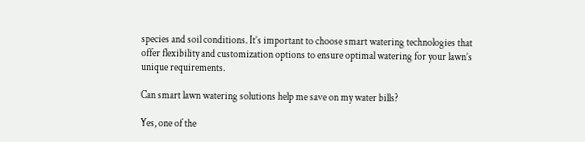species and soil conditions. It’s important to choose smart watering technologies that offer flexibility and customization options to ensure optimal watering for your lawn’s unique requirements.

Can smart lawn watering solutions help me save on my water bills?

Yes, one of the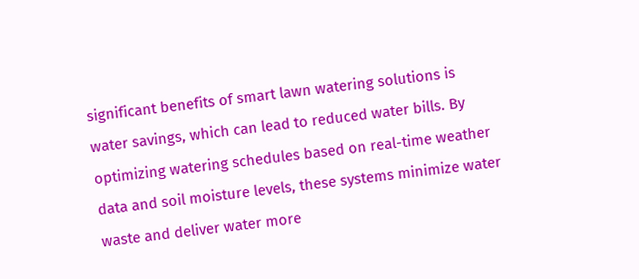significant benefits of smart lawn watering solutions is water savings, which can lead to reduced water bills. By optimizing watering schedules based on real-time weather data and soil moisture levels, these systems minimize water waste and deliver water more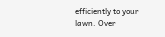efficiently to your lawn. Over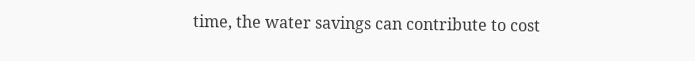time, the water savings can contribute to cost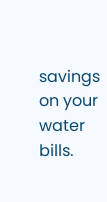savings on your water bills.